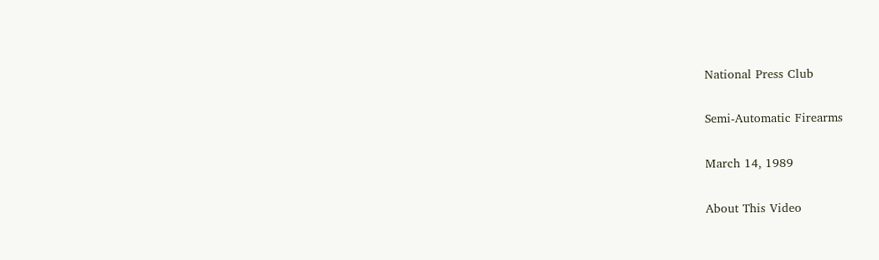National Press Club

Semi-Automatic Firearms

March 14, 1989

About This Video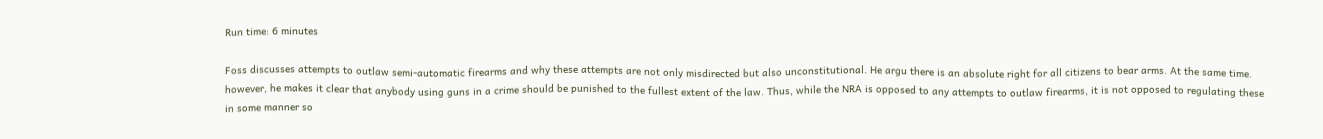Run time: 6 minutes

Foss discusses attempts to outlaw semi-automatic firearms and why these attempts are not only misdirected but also unconstitutional. He argu there is an absolute right for all citizens to bear arms. At the same time. however, he makes it clear that anybody using guns in a crime should be punished to the fullest extent of the law. Thus, while the NRA is opposed to any attempts to outlaw firearms, it is not opposed to regulating these in some manner so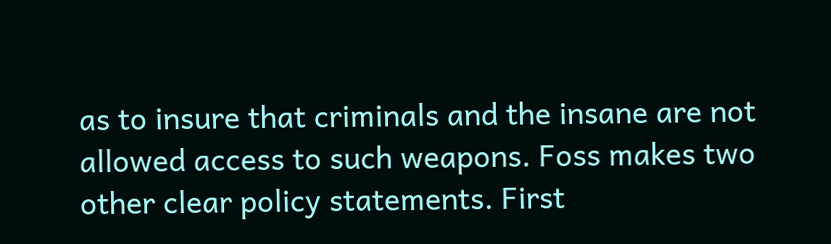as to insure that criminals and the insane are not allowed access to such weapons. Foss makes two other clear policy statements. First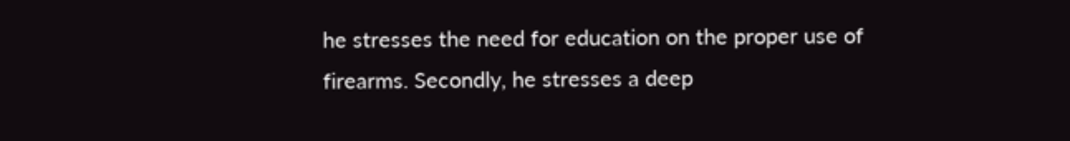he stresses the need for education on the proper use of firearms. Secondly, he stresses a deep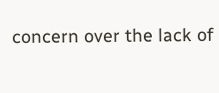concern over the lack of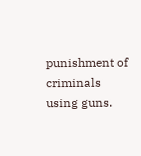punishment of criminals using guns.